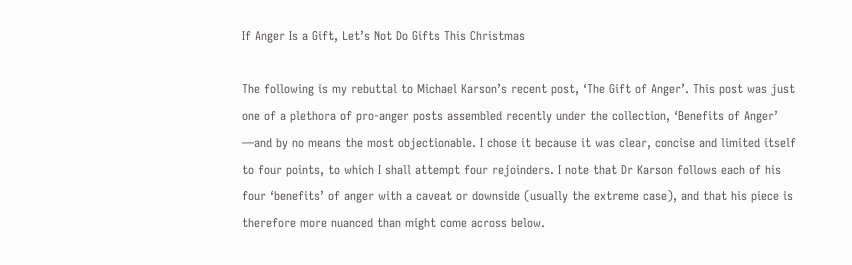If Anger Is a Gift, Let’s Not Do Gifts This Christmas

The following is my rebuttal to Michael Karson’s recent post, ‘The Gift of Anger’. This post was just one of a plethora of pro-anger posts assembled recently under the collection, ‘Benefits of Anger’ —and by no means the most objectionable. I chose it because it was clear, concise and limited itself to four points, to which I shall attempt four rejoinders. I note that Dr Karson follows each of his four ‘benefits’ of anger with a caveat or downside (usually the extreme case), and that his piece is therefore more nuanced than might come across below.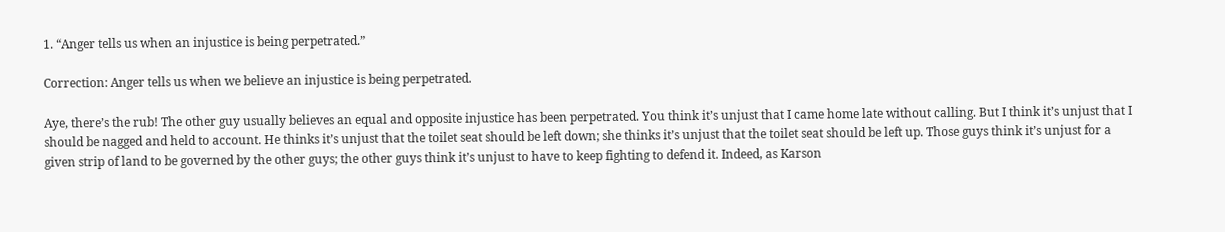1. “Anger tells us when an injustice is being perpetrated.”

Correction: Anger tells us when we believe an injustice is being perpetrated.

Aye, there’s the rub! The other guy usually believes an equal and opposite injustice has been perpetrated. You think it’s unjust that I came home late without calling. But I think it’s unjust that I should be nagged and held to account. He thinks it’s unjust that the toilet seat should be left down; she thinks it’s unjust that the toilet seat should be left up. Those guys think it’s unjust for a given strip of land to be governed by the other guys; the other guys think it’s unjust to have to keep fighting to defend it. Indeed, as Karson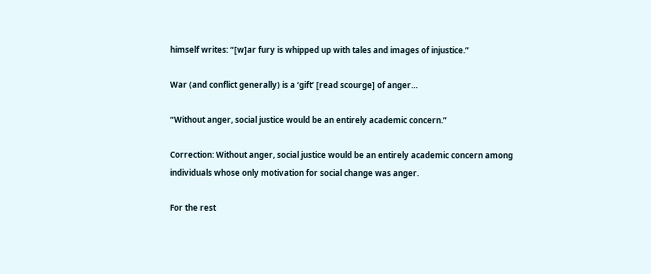himself writes: “[w]ar fury is whipped up with tales and images of injustice.”

War (and conflict generally) is a ‘gift’ [read scourge] of anger…

“Without anger, social justice would be an entirely academic concern.”

Correction: Without anger, social justice would be an entirely academic concern among individuals whose only motivation for social change was anger.

For the rest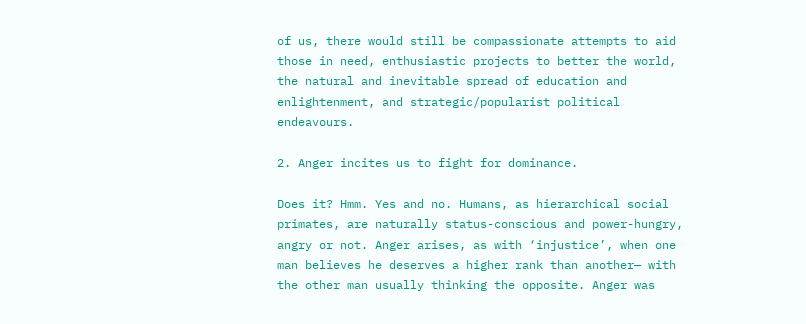of us, there would still be compassionate attempts to aid those in need, enthusiastic projects to better the world, the natural and inevitable spread of education and enlightenment, and strategic/popularist political endeavours.

2. Anger incites us to fight for dominance.

Does it? Hmm. Yes and no. Humans, as hierarchical social primates, are naturally status-conscious and power-hungry, angry or not. Anger arises, as with ‘injustice’, when one man believes he deserves a higher rank than another— with the other man usually thinking the opposite. Anger was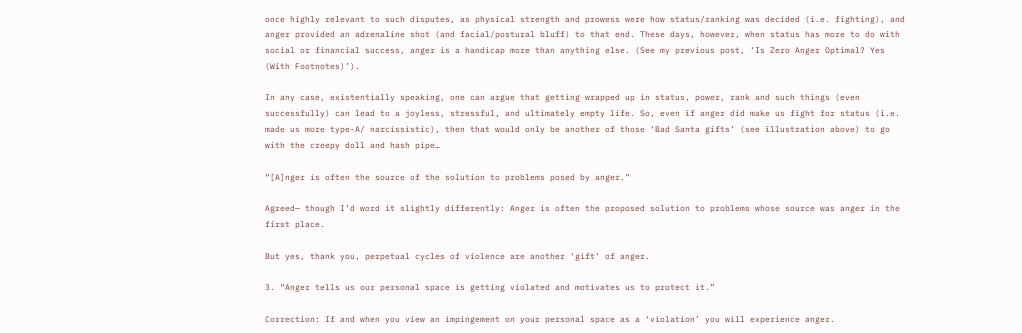once highly relevant to such disputes, as physical strength and prowess were how status/ranking was decided (i.e. fighting), and anger provided an adrenaline shot (and facial/postural bluff) to that end. These days, however, when status has more to do with social or financial success, anger is a handicap more than anything else. (See my previous post, ‘Is Zero Anger Optimal? Yes (With Footnotes)’).

In any case, existentially speaking, one can argue that getting wrapped up in status, power, rank and such things (even successfully) can lead to a joyless, stressful, and ultimately empty life. So, even if anger did make us fight for status (i.e. made us more type-A/ narcissistic), then that would only be another of those ‘Bad Santa gifts’ (see illustration above) to go with the creepy doll and hash pipe…

“[A]nger is often the source of the solution to problems posed by anger.”

Agreed— though I’d word it slightly differently: Anger is often the proposed solution to problems whose source was anger in the first place.

But yes, thank you, perpetual cycles of violence are another ‘gift’ of anger.

3. “Anger tells us our personal space is getting violated and motivates us to protect it.”

Correction: If and when you view an impingement on your personal space as a ‘violation’ you will experience anger.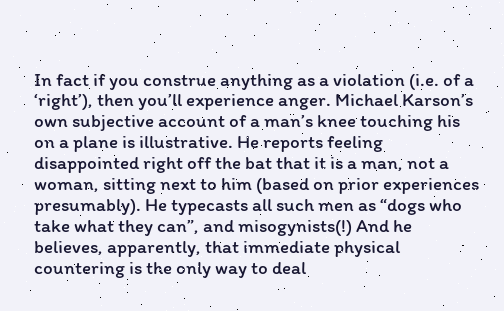In fact if you construe anything as a violation (i.e. of a ‘right’), then you’ll experience anger. Michael Karson’s own subjective account of a man’s knee touching his on a plane is illustrative. He reports feeling disappointed right off the bat that it is a man, not a woman, sitting next to him (based on prior experiences presumably). He typecasts all such men as “dogs who take what they can”, and misogynists(!) And he believes, apparently, that immediate physical countering is the only way to deal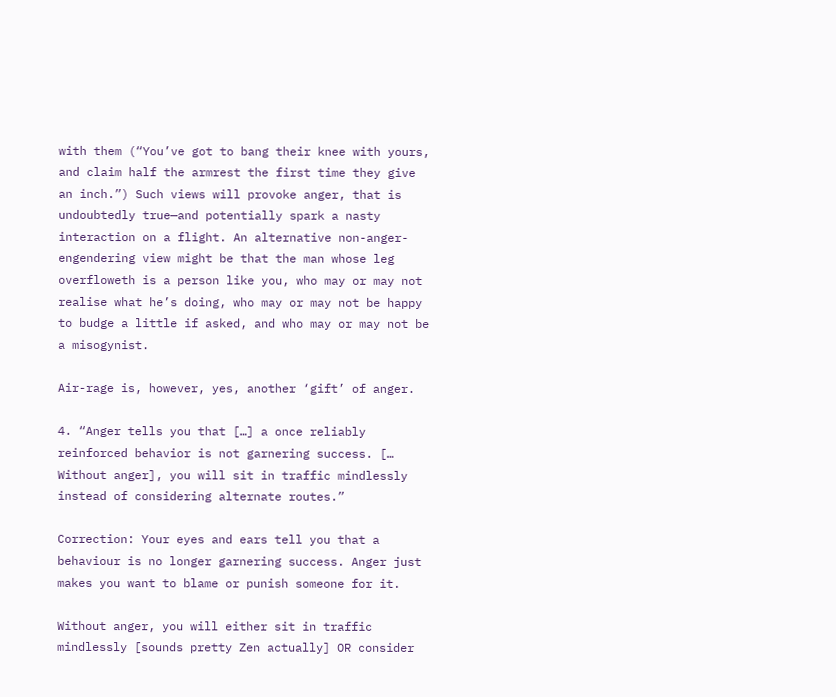with them (“You’ve got to bang their knee with yours, and claim half the armrest the first time they give an inch.”) Such views will provoke anger, that is undoubtedly true—and potentially spark a nasty interaction on a flight. An alternative non-anger-engendering view might be that the man whose leg overfloweth is a person like you, who may or may not realise what he’s doing, who may or may not be happy to budge a little if asked, and who may or may not be a misogynist.

Air-rage is, however, yes, another ‘gift’ of anger.

4. “Anger tells you that […] a once reliably reinforced behavior is not garnering success. [… Without anger], you will sit in traffic mindlessly instead of considering alternate routes.”

Correction: Your eyes and ears tell you that a behaviour is no longer garnering success. Anger just makes you want to blame or punish someone for it.

Without anger, you will either sit in traffic mindlessly [sounds pretty Zen actually] OR consider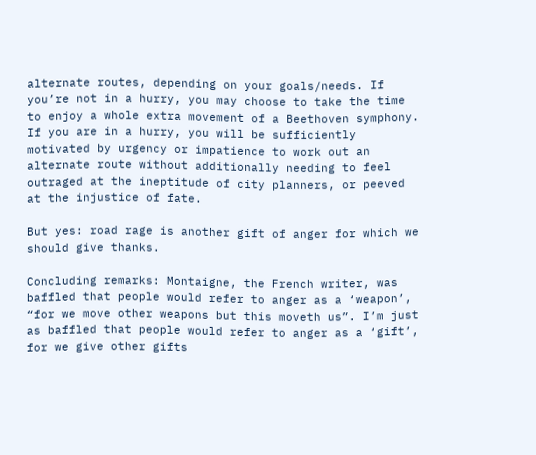alternate routes, depending on your goals/needs. If you’re not in a hurry, you may choose to take the time to enjoy a whole extra movement of a Beethoven symphony. If you are in a hurry, you will be sufficiently motivated by urgency or impatience to work out an alternate route without additionally needing to feel outraged at the ineptitude of city planners, or peeved at the injustice of fate.

But yes: road rage is another gift of anger for which we should give thanks.

Concluding remarks: Montaigne, the French writer, was baffled that people would refer to anger as a ‘weapon’, “for we move other weapons but this moveth us”. I’m just as baffled that people would refer to anger as a ‘gift’, for we give other gifts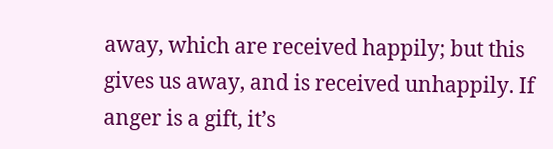away, which are received happily; but this gives us away, and is received unhappily. If anger is a gift, it’s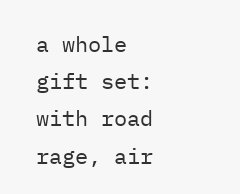a whole gift set: with road rage, air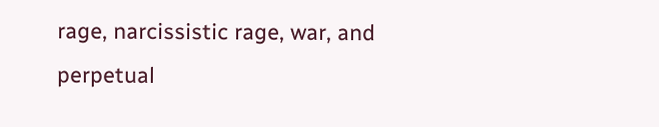rage, narcissistic rage, war, and perpetual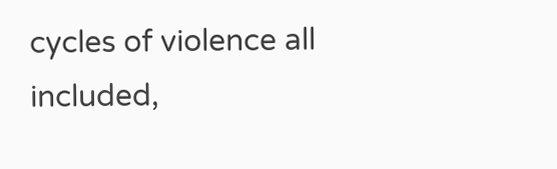cycles of violence all included,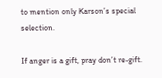to mention only Karson’s special selection.

If anger is a gift, pray don’t re-gift.